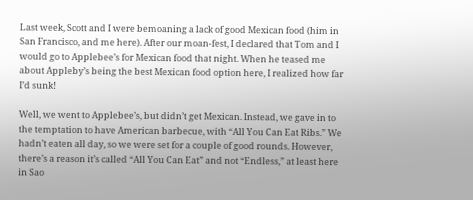Last week, Scott and I were bemoaning a lack of good Mexican food (him in San Francisco, and me here). After our moan-fest, I declared that Tom and I would go to Applebee’s for Mexican food that night. When he teased me about Appleby’s being the best Mexican food option here, I realized how far I’d sunk!

Well, we went to Applebee’s, but didn’t get Mexican. Instead, we gave in to the temptation to have American barbecue, with “All You Can Eat Ribs.” We hadn’t eaten all day, so we were set for a couple of good rounds. However, there’s a reason it’s called “All You Can Eat” and not “Endless,” at least here in Sao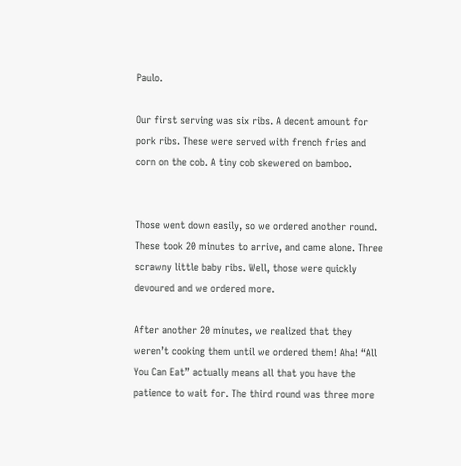Paulo.

Our first serving was six ribs. A decent amount for pork ribs. These were served with french fries and corn on the cob. A tiny cob skewered on bamboo.


Those went down easily, so we ordered another round. These took 20 minutes to arrive, and came alone. Three scrawny little baby ribs. Well, those were quickly devoured and we ordered more.

After another 20 minutes, we realized that they weren’t cooking them until we ordered them! Aha! “All You Can Eat” actually means all that you have the patience to wait for. The third round was three more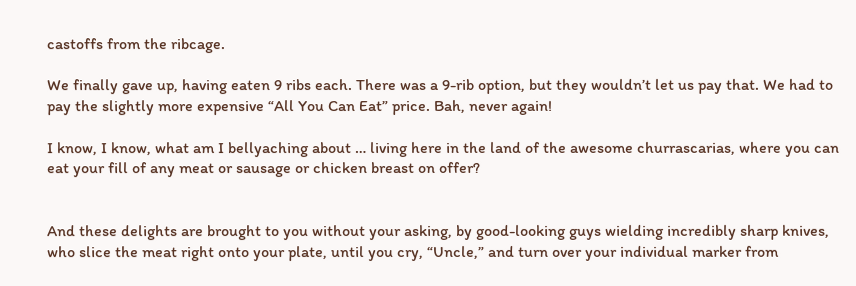castoffs from the ribcage.

We finally gave up, having eaten 9 ribs each. There was a 9-rib option, but they wouldn’t let us pay that. We had to pay the slightly more expensive “All You Can Eat” price. Bah, never again!

I know, I know, what am I bellyaching about … living here in the land of the awesome churrascarias, where you can eat your fill of any meat or sausage or chicken breast on offer?


And these delights are brought to you without your asking, by good-looking guys wielding incredibly sharp knives, who slice the meat right onto your plate, until you cry, “Uncle,” and turn over your individual marker from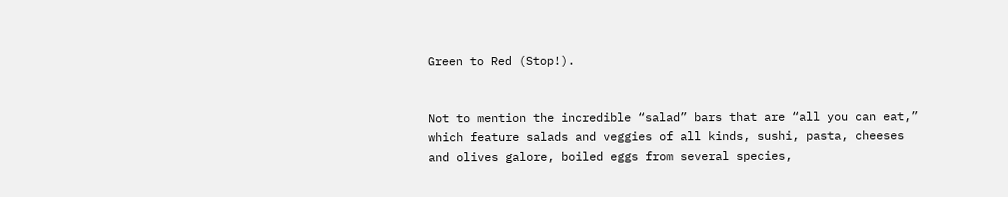Green to Red (Stop!).


Not to mention the incredible “salad” bars that are “all you can eat,” which feature salads and veggies of all kinds, sushi, pasta, cheeses and olives galore, boiled eggs from several species,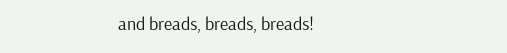and breads, breads, breads!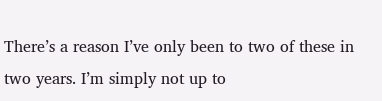There’s a reason I’ve only been to two of these in two years. I’m simply not up to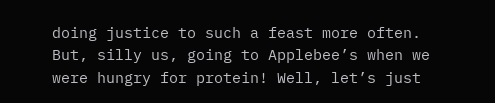doing justice to such a feast more often. But, silly us, going to Applebee’s when we were hungry for protein! Well, let’s just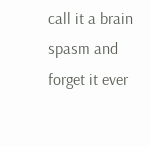call it a brain spasm and forget it ever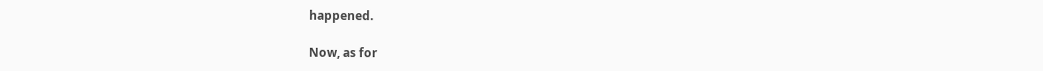happened.

Now, as for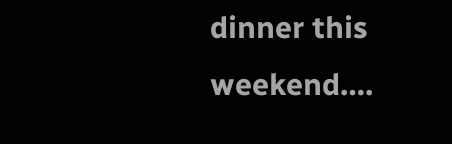dinner this weekend….